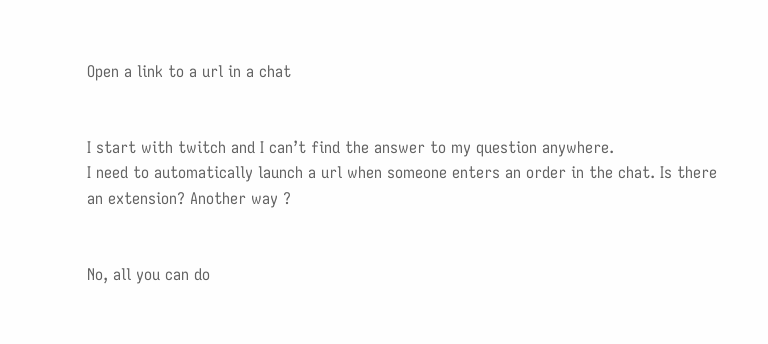Open a link to a url in a chat


I start with twitch and I can’t find the answer to my question anywhere.
I need to automatically launch a url when someone enters an order in the chat. Is there an extension? Another way ?


No, all you can do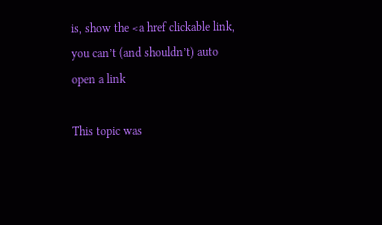is, show the <a href clickable link, you can’t (and shouldn’t) auto open a link

This topic was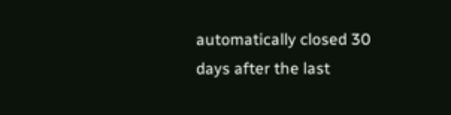automatically closed 30 days after the last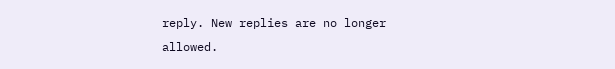reply. New replies are no longer allowed.